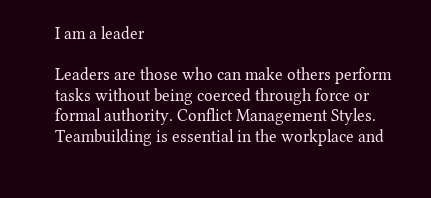I am a leader

Leaders are those who can make others perform tasks without being coerced through force or formal authority. Conflict Management Styles. Teambuilding is essential in the workplace and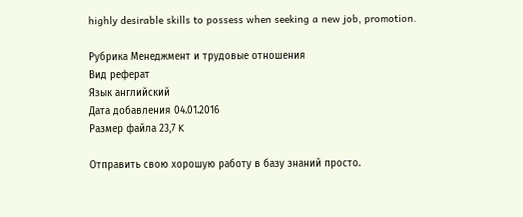highly desirable skills to possess when seeking a new job, promotion.

Рубрика Менеджмент и трудовые отношения
Вид реферат
Язык английский
Дата добавления 04.01.2016
Размер файла 23,7 K

Отправить свою хорошую работу в базу знаний просто.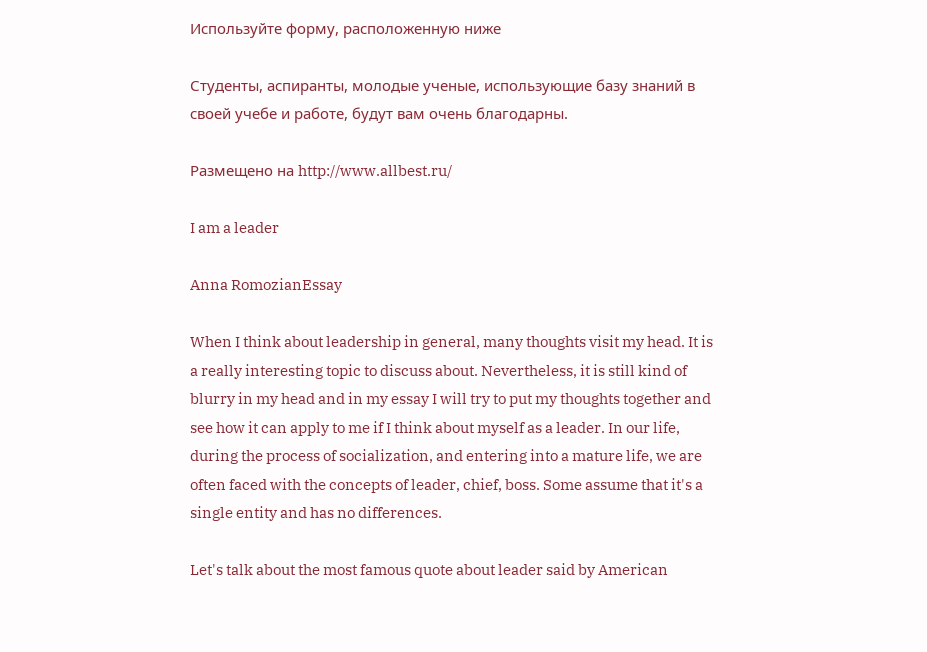Используйте форму, расположенную ниже

Студенты, аспиранты, молодые ученые, использующие базу знаний в своей учебе и работе, будут вам очень благодарны.

Размещено на http://www.allbest.ru/

I am a leader

Anna RomozianEssay

When I think about leadership in general, many thoughts visit my head. It is a really interesting topic to discuss about. Nevertheless, it is still kind of blurry in my head and in my essay I will try to put my thoughts together and see how it can apply to me if I think about myself as a leader. In our life, during the process of socialization, and entering into a mature life, we are often faced with the concepts of leader, chief, boss. Some assume that it's a single entity and has no differences.

Let's talk about the most famous quote about leader said by American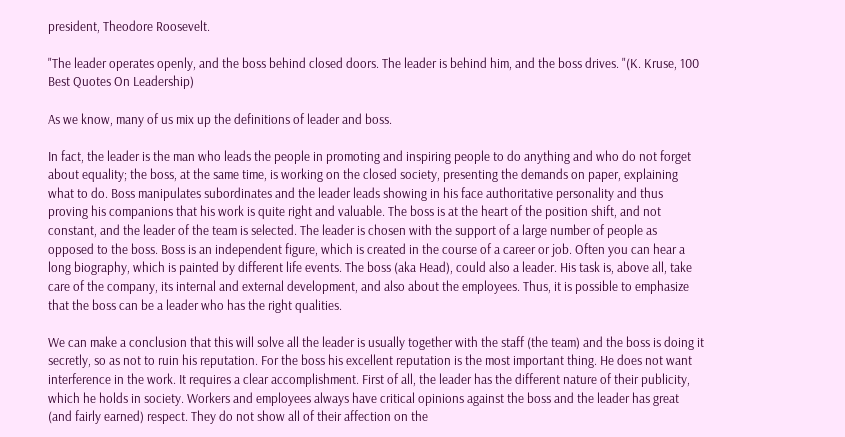president, Theodore Roosevelt.

"The leader operates openly, and the boss behind closed doors. The leader is behind him, and the boss drives. "(K. Kruse, 100 Best Quotes On Leadership)

As we know, many of us mix up the definitions of leader and boss.

In fact, the leader is the man who leads the people in promoting and inspiring people to do anything and who do not forget about equality; the boss, at the same time, is working on the closed society, presenting the demands on paper, explaining what to do. Boss manipulates subordinates and the leader leads showing in his face authoritative personality and thus proving his companions that his work is quite right and valuable. The boss is at the heart of the position shift, and not constant, and the leader of the team is selected. The leader is chosen with the support of a large number of people as opposed to the boss. Boss is an independent figure, which is created in the course of a career or job. Often you can hear a long biography, which is painted by different life events. The boss (aka Head), could also a leader. His task is, above all, take care of the company, its internal and external development, and also about the employees. Thus, it is possible to emphasize that the boss can be a leader who has the right qualities.

We can make a conclusion that this will solve all the leader is usually together with the staff (the team) and the boss is doing it secretly, so as not to ruin his reputation. For the boss his excellent reputation is the most important thing. He does not want interference in the work. It requires a clear accomplishment. First of all, the leader has the different nature of their publicity, which he holds in society. Workers and employees always have critical opinions against the boss and the leader has great (and fairly earned) respect. They do not show all of their affection on the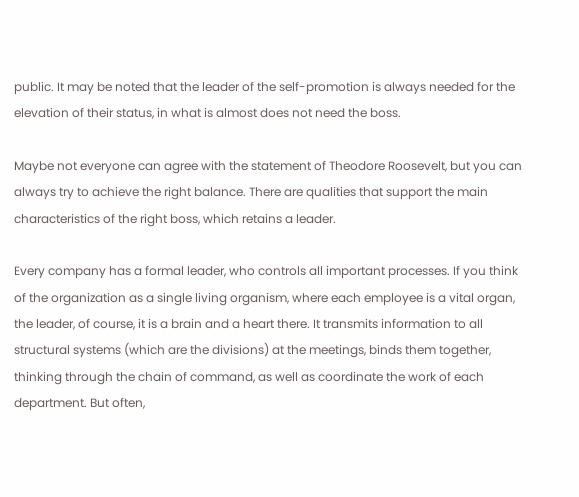public. It may be noted that the leader of the self-promotion is always needed for the elevation of their status, in what is almost does not need the boss.

Maybe not everyone can agree with the statement of Theodore Roosevelt, but you can always try to achieve the right balance. There are qualities that support the main characteristics of the right boss, which retains a leader.

Every company has a formal leader, who controls all important processes. If you think of the organization as a single living organism, where each employee is a vital organ, the leader, of course, it is a brain and a heart there. It transmits information to all structural systems (which are the divisions) at the meetings, binds them together, thinking through the chain of command, as well as coordinate the work of each department. But often,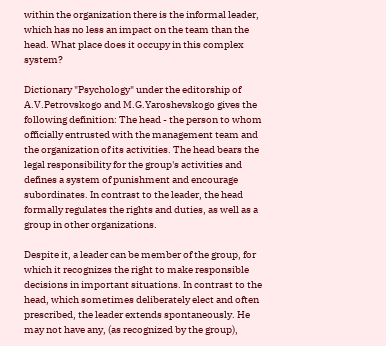within the organization there is the informal leader, which has no less an impact on the team than the head. What place does it occupy in this complex system?

Dictionary "Psychology" under the editorship of A.V.Petrovskogo and M.G.Yaroshevskogo gives the following definition: The head - the person to whom officially entrusted with the management team and the organization of its activities. The head bears the legal responsibility for the group's activities and defines a system of punishment and encourage subordinates. In contrast to the leader, the head formally regulates the rights and duties, as well as a group in other organizations.

Despite it, a leader can be member of the group, for which it recognizes the right to make responsible decisions in important situations. In contrast to the head, which sometimes deliberately elect and often prescribed, the leader extends spontaneously. He may not have any, (as recognized by the group),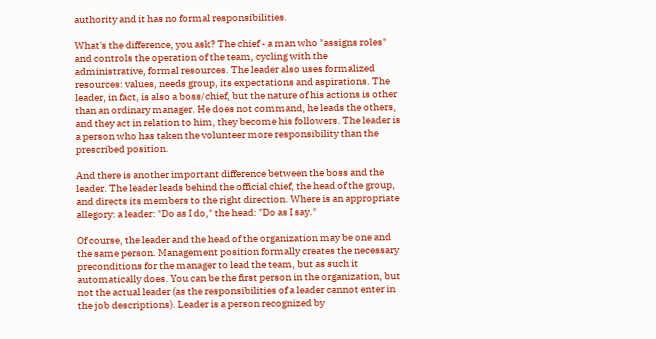authority and it has no formal responsibilities.

What's the difference, you ask? The chief - a man who "assigns roles" and controls the operation of the team, cycling with the administrative, formal resources. The leader also uses formalized resources: values, needs group, its expectations and aspirations. The leader, in fact, is also a boss/chief, but the nature of his actions is other than an ordinary manager. He does not command, he leads the others, and they act in relation to him, they become his followers. The leader is a person who has taken the volunteer more responsibility than the prescribed position.

And there is another important difference between the boss and the leader. The leader leads behind the official chief, the head of the group, and directs its members to the right direction. Where is an appropriate allegory: a leader: "Do as I do," the head: "Do as I say."

Of course, the leader and the head of the organization may be one and the same person. Management position formally creates the necessary preconditions for the manager to lead the team, but as such it automatically does. You can be the first person in the organization, but not the actual leader (as the responsibilities of a leader cannot enter in the job descriptions). Leader is a person recognized by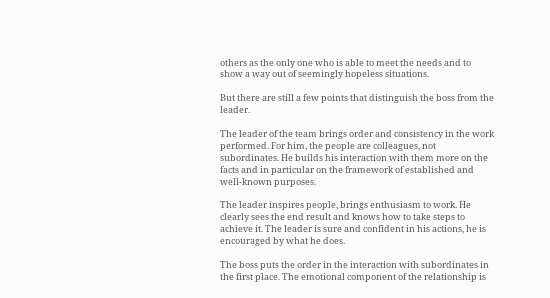others as the only one who is able to meet the needs and to show a way out of seemingly hopeless situations.

But there are still a few points that distinguish the boss from the leader.

The leader of the team brings order and consistency in the work performed. For him, the people are colleagues, not subordinates. He builds his interaction with them more on the facts and in particular on the framework of established and well-known purposes.

The leader inspires people, brings enthusiasm to work. He clearly sees the end result and knows how to take steps to achieve it. The leader is sure and confident in his actions, he is encouraged by what he does.

The boss puts the order in the interaction with subordinates in the first place. The emotional component of the relationship is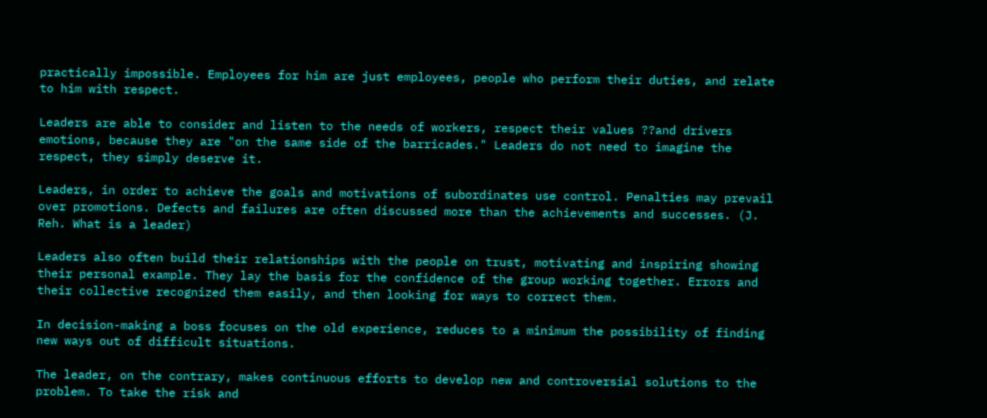practically impossible. Employees for him are just employees, people who perform their duties, and relate to him with respect.

Leaders are able to consider and listen to the needs of workers, respect their values ??and drivers emotions, because they are "on the same side of the barricades." Leaders do not need to imagine the respect, they simply deserve it.

Leaders, in order to achieve the goals and motivations of subordinates use control. Penalties may prevail over promotions. Defects and failures are often discussed more than the achievements and successes. (J. Reh. What is a leader)

Leaders also often build their relationships with the people on trust, motivating and inspiring showing their personal example. They lay the basis for the confidence of the group working together. Errors and their collective recognized them easily, and then looking for ways to correct them.

In decision-making a boss focuses on the old experience, reduces to a minimum the possibility of finding new ways out of difficult situations.

The leader, on the contrary, makes continuous efforts to develop new and controversial solutions to the problem. To take the risk and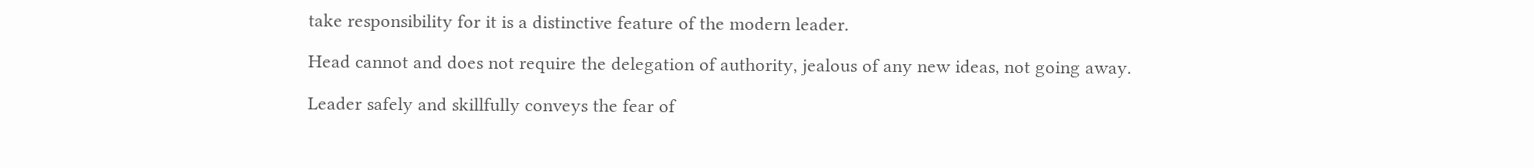take responsibility for it is a distinctive feature of the modern leader.

Head cannot and does not require the delegation of authority, jealous of any new ideas, not going away.

Leader safely and skillfully conveys the fear of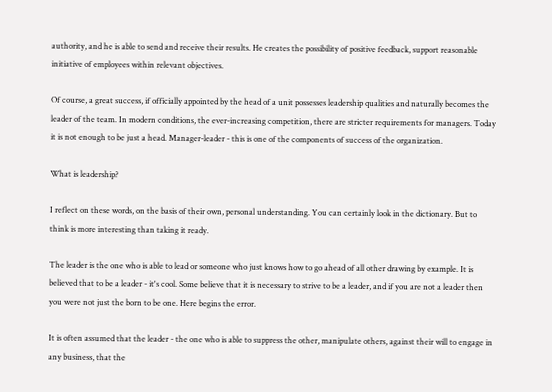authority, and he is able to send and receive their results. He creates the possibility of positive feedback, support reasonable initiative of employees within relevant objectives.

Of course, a great success, if officially appointed by the head of a unit possesses leadership qualities and naturally becomes the leader of the team. In modern conditions, the ever-increasing competition, there are stricter requirements for managers. Today it is not enough to be just a head. Manager-leader - this is one of the components of success of the organization.

What is leadership?

I reflect on these words, on the basis of their own, personal understanding. You can certainly look in the dictionary. But to think is more interesting than taking it ready.

The leader is the one who is able to lead or someone who just knows how to go ahead of all other drawing by example. It is believed that to be a leader - it's cool. Some believe that it is necessary to strive to be a leader, and if you are not a leader then you were not just the born to be one. Here begins the error.

It is often assumed that the leader - the one who is able to suppress the other, manipulate others, against their will to engage in any business, that the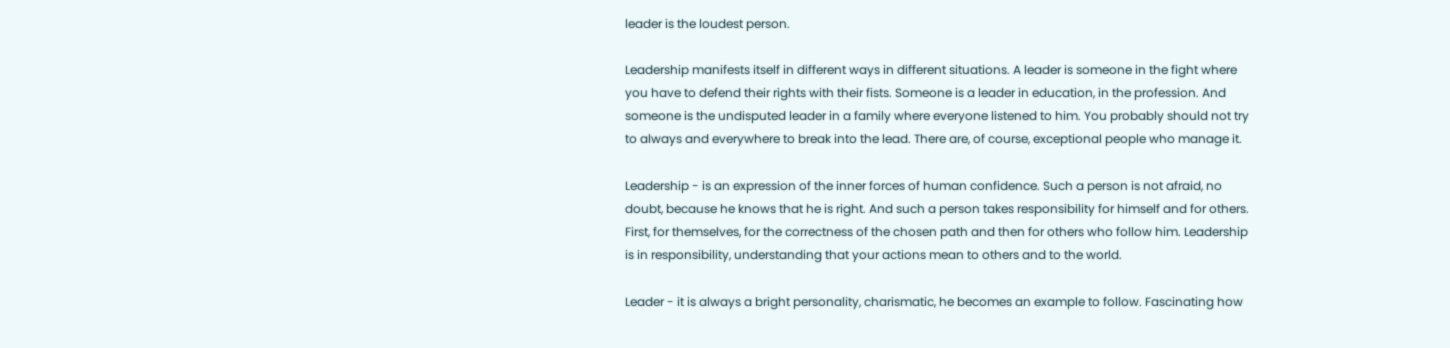leader is the loudest person.

Leadership manifests itself in different ways in different situations. A leader is someone in the fight where you have to defend their rights with their fists. Someone is a leader in education, in the profession. And someone is the undisputed leader in a family where everyone listened to him. You probably should not try to always and everywhere to break into the lead. There are, of course, exceptional people who manage it.

Leadership - is an expression of the inner forces of human confidence. Such a person is not afraid, no doubt, because he knows that he is right. And such a person takes responsibility for himself and for others. First, for themselves, for the correctness of the chosen path and then for others who follow him. Leadership is in responsibility, understanding that your actions mean to others and to the world.

Leader - it is always a bright personality, charismatic, he becomes an example to follow. Fascinating how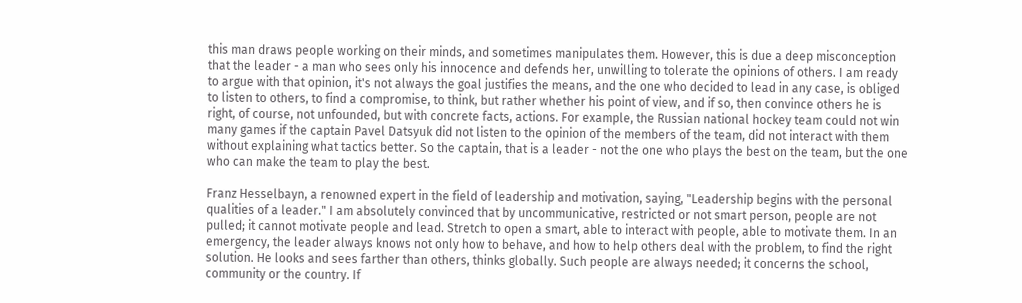this man draws people working on their minds, and sometimes manipulates them. However, this is due a deep misconception that the leader - a man who sees only his innocence and defends her, unwilling to tolerate the opinions of others. I am ready to argue with that opinion, it's not always the goal justifies the means, and the one who decided to lead in any case, is obliged to listen to others, to find a compromise, to think, but rather whether his point of view, and if so, then convince others he is right, of course, not unfounded, but with concrete facts, actions. For example, the Russian national hockey team could not win many games if the captain Pavel Datsyuk did not listen to the opinion of the members of the team, did not interact with them without explaining what tactics better. So the captain, that is a leader - not the one who plays the best on the team, but the one who can make the team to play the best.

Franz Hesselbayn, a renowned expert in the field of leadership and motivation, saying, "Leadership begins with the personal qualities of a leader." I am absolutely convinced that by uncommunicative, restricted or not smart person, people are not pulled; it cannot motivate people and lead. Stretch to open a smart, able to interact with people, able to motivate them. In an emergency, the leader always knows not only how to behave, and how to help others deal with the problem, to find the right solution. He looks and sees farther than others, thinks globally. Such people are always needed; it concerns the school, community or the country. If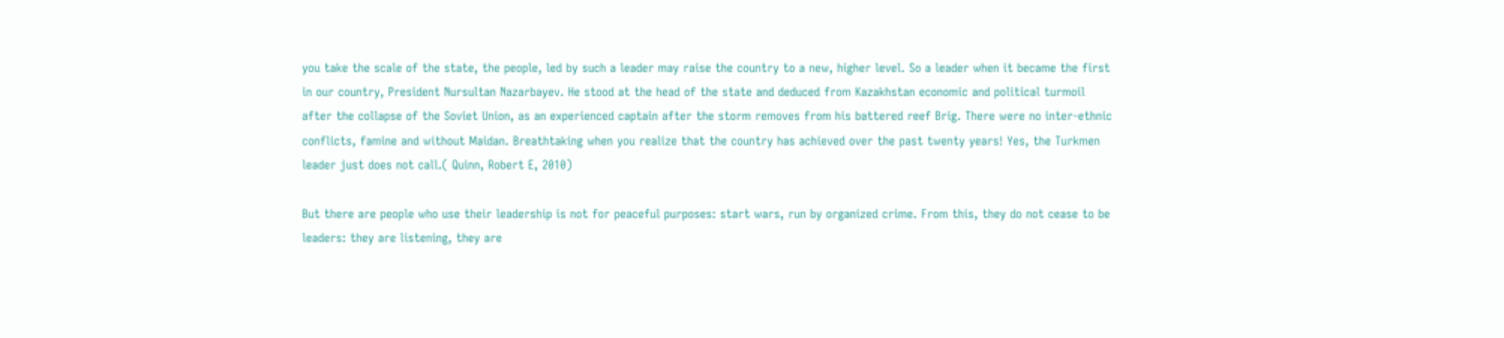you take the scale of the state, the people, led by such a leader may raise the country to a new, higher level. So a leader when it became the first in our country, President Nursultan Nazarbayev. He stood at the head of the state and deduced from Kazakhstan economic and political turmoil after the collapse of the Soviet Union, as an experienced captain after the storm removes from his battered reef Brig. There were no inter-ethnic conflicts, famine and without Maidan. Breathtaking when you realize that the country has achieved over the past twenty years! Yes, the Turkmen leader just does not call.( Quinn, Robert E, 2010)

But there are people who use their leadership is not for peaceful purposes: start wars, run by organized crime. From this, they do not cease to be leaders: they are listening, they are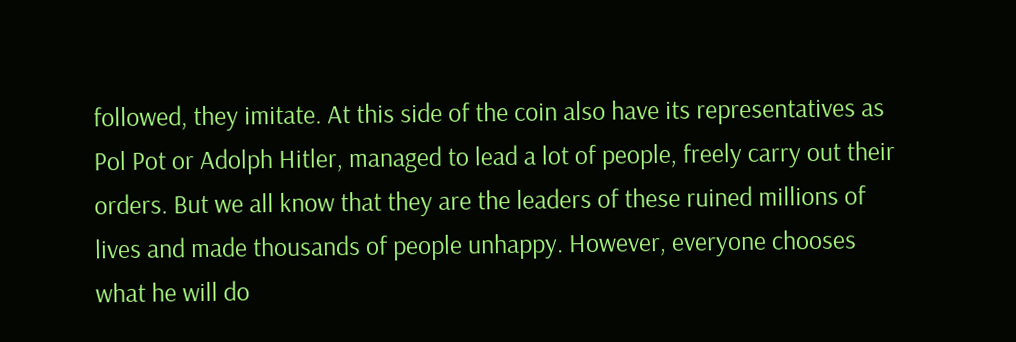followed, they imitate. At this side of the coin also have its representatives as Pol Pot or Adolph Hitler, managed to lead a lot of people, freely carry out their orders. But we all know that they are the leaders of these ruined millions of lives and made thousands of people unhappy. However, everyone chooses what he will do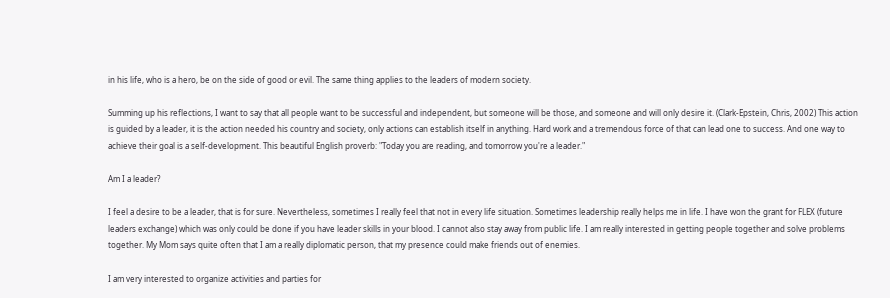in his life, who is a hero, be on the side of good or evil. The same thing applies to the leaders of modern society.

Summing up his reflections, I want to say that all people want to be successful and independent, but someone will be those, and someone and will only desire it. (Clark-Epstein, Chris, 2002) This action is guided by a leader, it is the action needed his country and society, only actions can establish itself in anything. Hard work and a tremendous force of that can lead one to success. And one way to achieve their goal is a self-development. This beautiful English proverb: "Today you are reading, and tomorrow you're a leader."

Am I a leader?

I feel a desire to be a leader, that is for sure. Nevertheless, sometimes I really feel that not in every life situation. Sometimes leadership really helps me in life. I have won the grant for FLEX (future leaders exchange) which was only could be done if you have leader skills in your blood. I cannot also stay away from public life. I am really interested in getting people together and solve problems together. My Mom says quite often that I am a really diplomatic person, that my presence could make friends out of enemies.

I am very interested to organize activities and parties for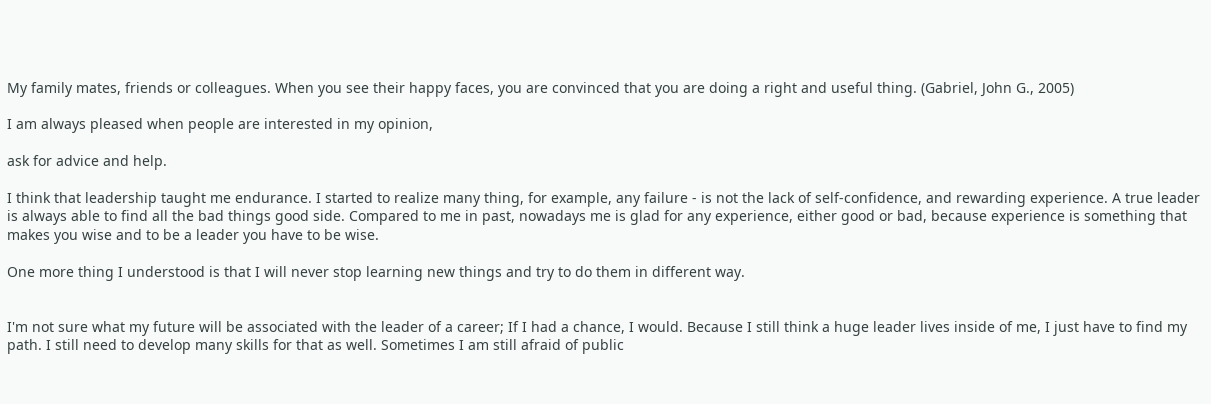My family mates, friends or colleagues. When you see their happy faces, you are convinced that you are doing a right and useful thing. (Gabriel, John G., 2005)

I am always pleased when people are interested in my opinion,

ask for advice and help.

I think that leadership taught me endurance. I started to realize many thing, for example, any failure - is not the lack of self-confidence, and rewarding experience. A true leader is always able to find all the bad things good side. Compared to me in past, nowadays me is glad for any experience, either good or bad, because experience is something that makes you wise and to be a leader you have to be wise.

One more thing I understood is that I will never stop learning new things and try to do them in different way.


I'm not sure what my future will be associated with the leader of a career; If I had a chance, I would. Because I still think a huge leader lives inside of me, I just have to find my path. I still need to develop many skills for that as well. Sometimes I am still afraid of public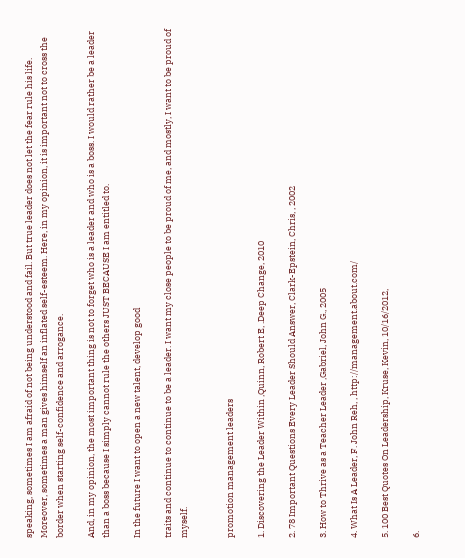speaking, sometimes I am afraid of not being understood and fail. But true leader does not let the fear rule his life. Moreover, sometimes a man gives himself an inflated self-esteem. Here, in my opinion, it is important not to cross the border when starting self-confidence and arrogance.

And, in my opinion, the most important thing is not to forget who is a leader and who is a boss. I would rather be a leader than a boss because I simply cannot rule the others JUST BECAUSE I am entitled to.

In the future I want to open a new talent, develop good

traits and continue to continue to be a leader. I want my close people to be proud of me, and mostly, I want to be proud of myself.


promotion management leaders

1. Discovering the Leader Within ,Quinn, Robert E, .Deep Change, 2010

2. 78 Important Questions Every Leader Should Answer, Clark-Epstein, Chris, , 2002

3. How to Thrive as a Teacher Leader ,Gabriel, John G., 2005

4. What Is A Leader, F. John Reh, , http://management.about.com/

5. 100 Best Quotes On Leadership, Kruse, Kevin, 10/16/2012,

6.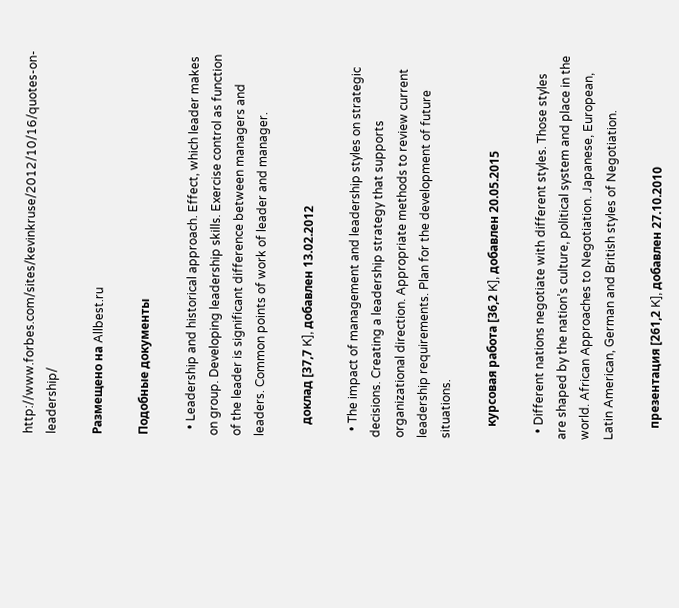http://www.forbes.com/sites/kevinkruse/2012/10/16/quotes-on-leadership/

Размещено на Allbest.ru

Подобные документы

  • Leadership and historical approach. Effect, which leader makes on group. Developing leadership skills. Exercise control as function of the leader is significant difference between managers and leaders. Common points of work of leader and manager.

    доклад [37,7 K], добавлен 13.02.2012

  • The impact of management and leadership styles on strategic decisions. Creating a leadership strategy that supports organizational direction. Appropriate methods to review current leadership requirements. Plan for the development of future situations.

    курсовая работа [36,2 K], добавлен 20.05.2015

  • Different nations negotiate with different styles. Those styles are shaped by the nation’s culture, political system and place in the world. African Approaches to Negotiation. Japanese, European, Latin American, German and British styles of Negotiation.

    презентация [261,2 K], добавлен 27.10.2010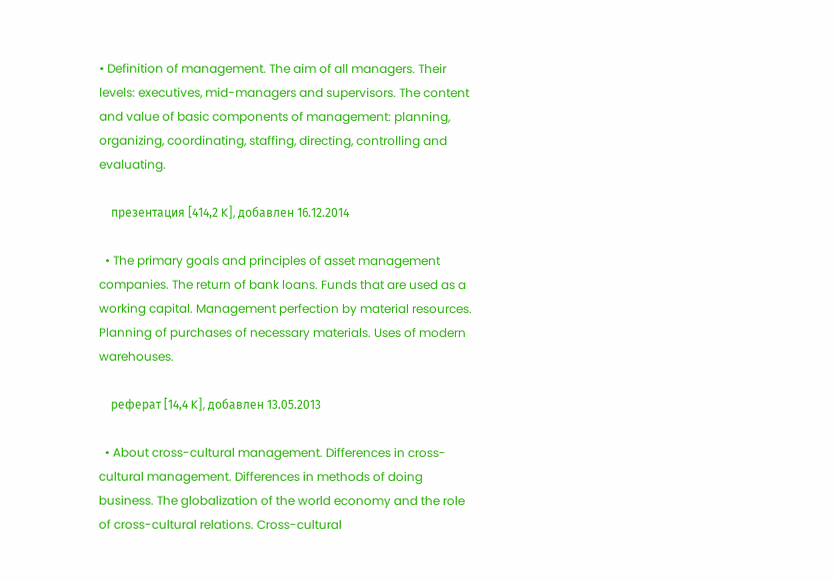• Definition of management. The aim of all managers. Their levels: executives, mid-managers and supervisors. The content and value of basic components of management: planning, organizing, coordinating, staffing, directing, controlling and evaluating.

    презентация [414,2 K], добавлен 16.12.2014

  • The primary goals and principles of asset management companies. The return of bank loans. Funds that are used as a working capital. Management perfection by material resources. Planning of purchases of necessary materials. Uses of modern warehouses.

    реферат [14,4 K], добавлен 13.05.2013

  • About cross-cultural management. Differences in cross-cultural management. Differences in methods of doing business. The globalization of the world economy and the role of cross-cultural relations. Cross-cultural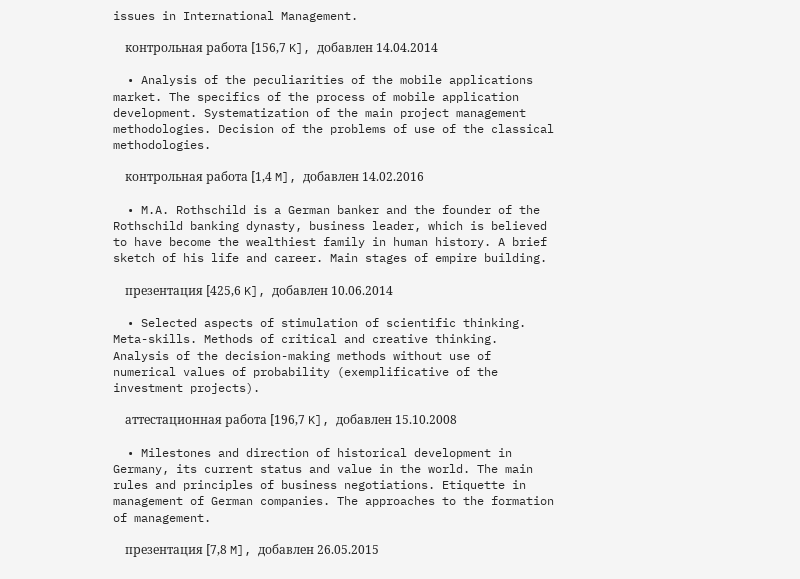issues in International Management.

    контрольная работа [156,7 K], добавлен 14.04.2014

  • Analysis of the peculiarities of the mobile applications market. The specifics of the process of mobile application development. Systematization of the main project management methodologies. Decision of the problems of use of the classical methodologies.

    контрольная работа [1,4 M], добавлен 14.02.2016

  • M.A. Rothschild is a German banker and the founder of the Rothschild banking dynasty, business leader, which is believed to have become the wealthiest family in human history. A brief sketch of his life and career. Main stages of empire building.

    презентация [425,6 K], добавлен 10.06.2014

  • Selected aspects of stimulation of scientific thinking. Meta-skills. Methods of critical and creative thinking. Analysis of the decision-making methods without use of numerical values of probability (exemplificative of the investment projects).

    аттестационная работа [196,7 K], добавлен 15.10.2008

  • Milestones and direction of historical development in Germany, its current status and value in the world. The main rules and principles of business negotiations. Etiquette in management of German companies. The approaches to the formation of management.

    презентация [7,8 M], добавлен 26.05.2015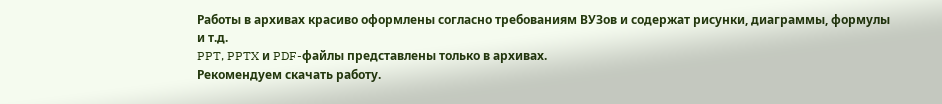Работы в архивах красиво оформлены согласно требованиям ВУЗов и содержат рисунки, диаграммы, формулы и т.д.
PPT, PPTX и PDF-файлы представлены только в архивах.
Рекомендуем скачать работу.